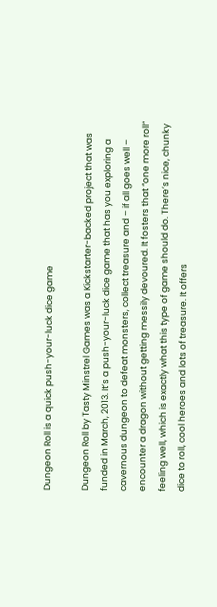Dungeon Roll is a quick push-your-luck dice game

Dungeon Roll by Tasty Minstrel Games was a Kickstarter-backed project that was funded in March, 2013. It’s a push-your-luck dice game that has you exploring a cavernous dungeon to defeat monsters, collect treasure and – if all goes well – encounter a dragon without getting messily devoured. It fosters that “one more roll” feeling well, which is exactly what this type of game should do. There’s nice, chunky dice to roll, cool heroes and lots of treasure. It offers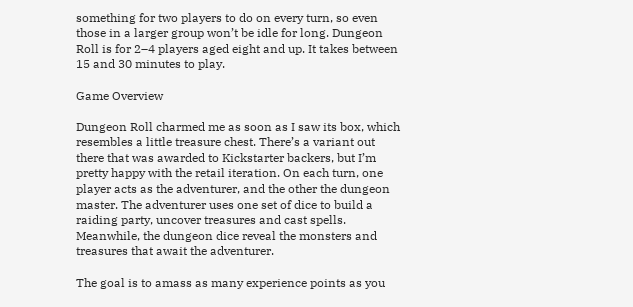something for two players to do on every turn, so even those in a larger group won’t be idle for long. Dungeon Roll is for 2–4 players aged eight and up. It takes between 15 and 30 minutes to play.

Game Overview

Dungeon Roll charmed me as soon as I saw its box, which resembles a little treasure chest. There’s a variant out there that was awarded to Kickstarter backers, but I’m pretty happy with the retail iteration. On each turn, one player acts as the adventurer, and the other the dungeon master. The adventurer uses one set of dice to build a raiding party, uncover treasures and cast spells. Meanwhile, the dungeon dice reveal the monsters and treasures that await the adventurer.

The goal is to amass as many experience points as you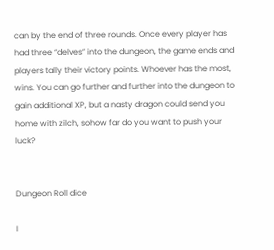can by the end of three rounds. Once every player has had three “delves” into the dungeon, the game ends and players tally their victory points. Whoever has the most, wins. You can go further and further into the dungeon to gain additional XP, but a nasty dragon could send you home with zilch, sohow far do you want to push your luck?


Dungeon Roll dice

I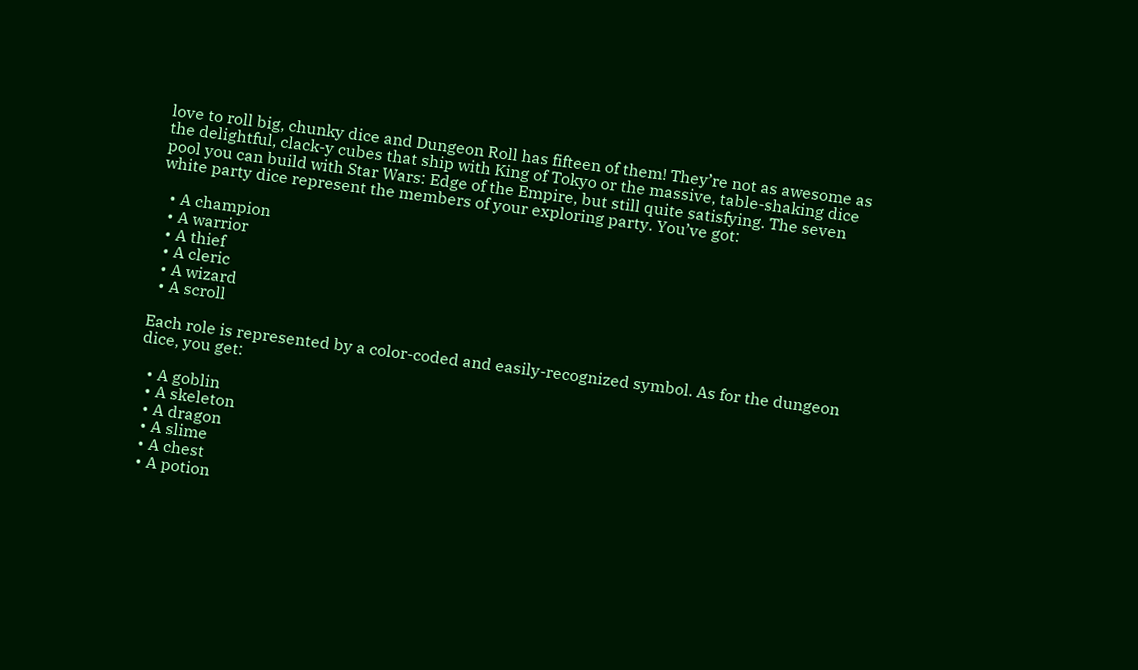love to roll big, chunky dice and Dungeon Roll has fifteen of them! They’re not as awesome as the delightful, clack-y cubes that ship with King of Tokyo or the massive, table-shaking dice pool you can build with Star Wars: Edge of the Empire, but still quite satisfying. The seven white party dice represent the members of your exploring party. You’ve got:

  • A champion
  • A warrior
  • A thief
  • A cleric
  • A wizard
  • A scroll

Each role is represented by a color-coded and easily-recognized symbol. As for the dungeon dice, you get:

  • A goblin
  • A skeleton
  • A dragon
  • A slime
  • A chest
  • A potion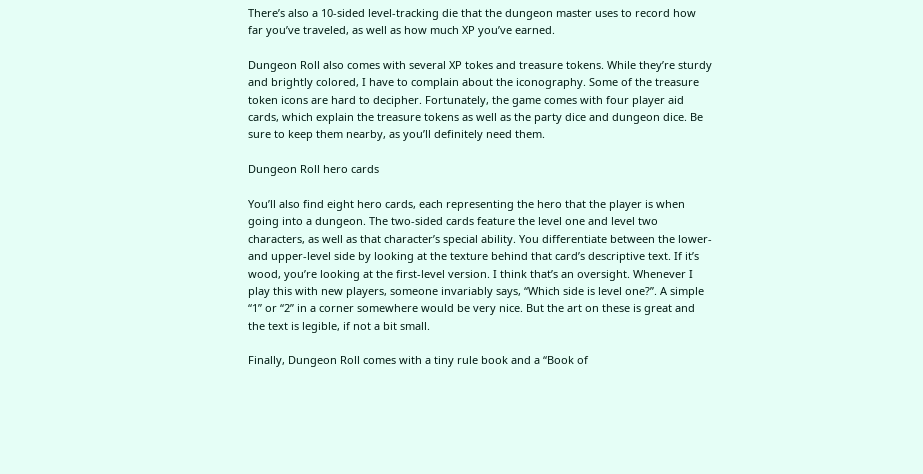There’s also a 10-sided level-tracking die that the dungeon master uses to record how far you’ve traveled, as well as how much XP you’ve earned.

Dungeon Roll also comes with several XP tokes and treasure tokens. While they’re sturdy and brightly colored, I have to complain about the iconography. Some of the treasure token icons are hard to decipher. Fortunately, the game comes with four player aid cards, which explain the treasure tokens as well as the party dice and dungeon dice. Be sure to keep them nearby, as you’ll definitely need them.

Dungeon Roll hero cards

You’ll also find eight hero cards, each representing the hero that the player is when going into a dungeon. The two-sided cards feature the level one and level two characters, as well as that character’s special ability. You differentiate between the lower- and upper-level side by looking at the texture behind that card’s descriptive text. If it’s wood, you’re looking at the first-level version. I think that’s an oversight. Whenever I play this with new players, someone invariably says, “Which side is level one?”. A simple “1” or “2” in a corner somewhere would be very nice. But the art on these is great and the text is legible, if not a bit small.

Finally, Dungeon Roll comes with a tiny rule book and a “Book of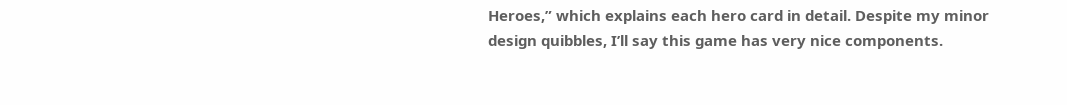Heroes,” which explains each hero card in detail. Despite my minor design quibbles, I’ll say this game has very nice components.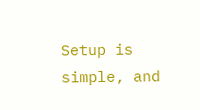Setup is simple, and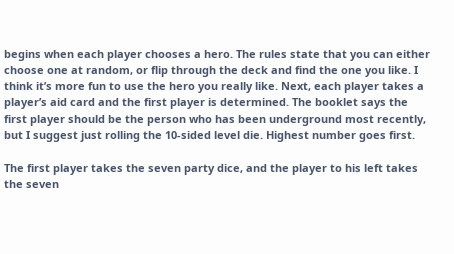begins when each player chooses a hero. The rules state that you can either choose one at random, or flip through the deck and find the one you like. I think it’s more fun to use the hero you really like. Next, each player takes a player’s aid card and the first player is determined. The booklet says the first player should be the person who has been underground most recently, but I suggest just rolling the 10-sided level die. Highest number goes first.

The first player takes the seven party dice, and the player to his left takes the seven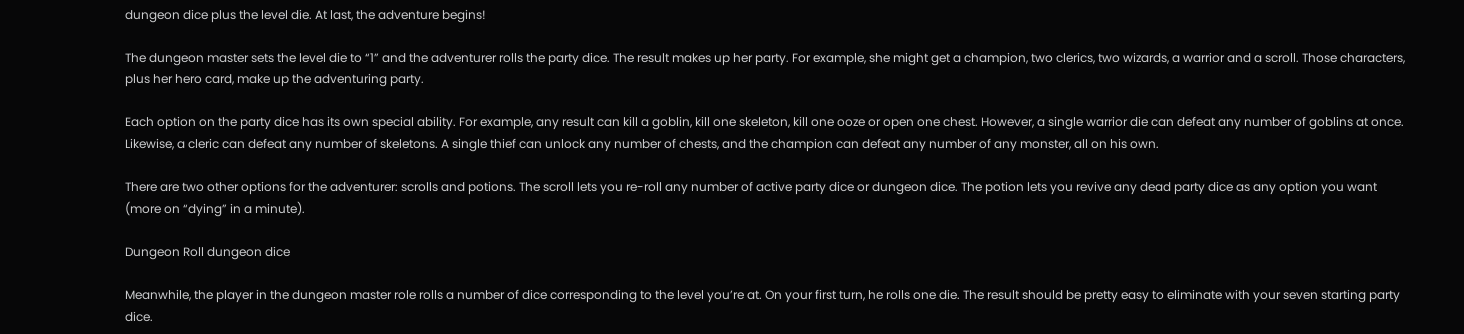dungeon dice plus the level die. At last, the adventure begins!

The dungeon master sets the level die to “1” and the adventurer rolls the party dice. The result makes up her party. For example, she might get a champion, two clerics, two wizards, a warrior and a scroll. Those characters, plus her hero card, make up the adventuring party.

Each option on the party dice has its own special ability. For example, any result can kill a goblin, kill one skeleton, kill one ooze or open one chest. However, a single warrior die can defeat any number of goblins at once. Likewise, a cleric can defeat any number of skeletons. A single thief can unlock any number of chests, and the champion can defeat any number of any monster, all on his own.

There are two other options for the adventurer: scrolls and potions. The scroll lets you re-roll any number of active party dice or dungeon dice. The potion lets you revive any dead party dice as any option you want (more on “dying” in a minute).

Dungeon Roll dungeon dice

Meanwhile, the player in the dungeon master role rolls a number of dice corresponding to the level you’re at. On your first turn, he rolls one die. The result should be pretty easy to eliminate with your seven starting party dice.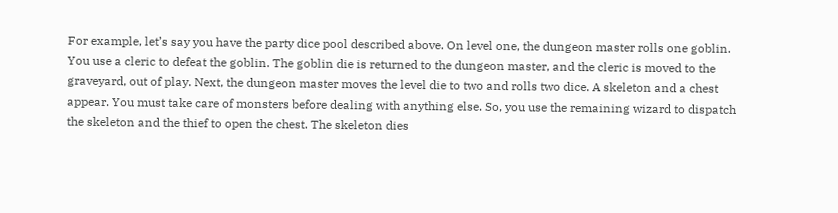For example, let’s say you have the party dice pool described above. On level one, the dungeon master rolls one goblin. You use a cleric to defeat the goblin. The goblin die is returned to the dungeon master, and the cleric is moved to the graveyard, out of play. Next, the dungeon master moves the level die to two and rolls two dice. A skeleton and a chest appear. You must take care of monsters before dealing with anything else. So, you use the remaining wizard to dispatch the skeleton and the thief to open the chest. The skeleton dies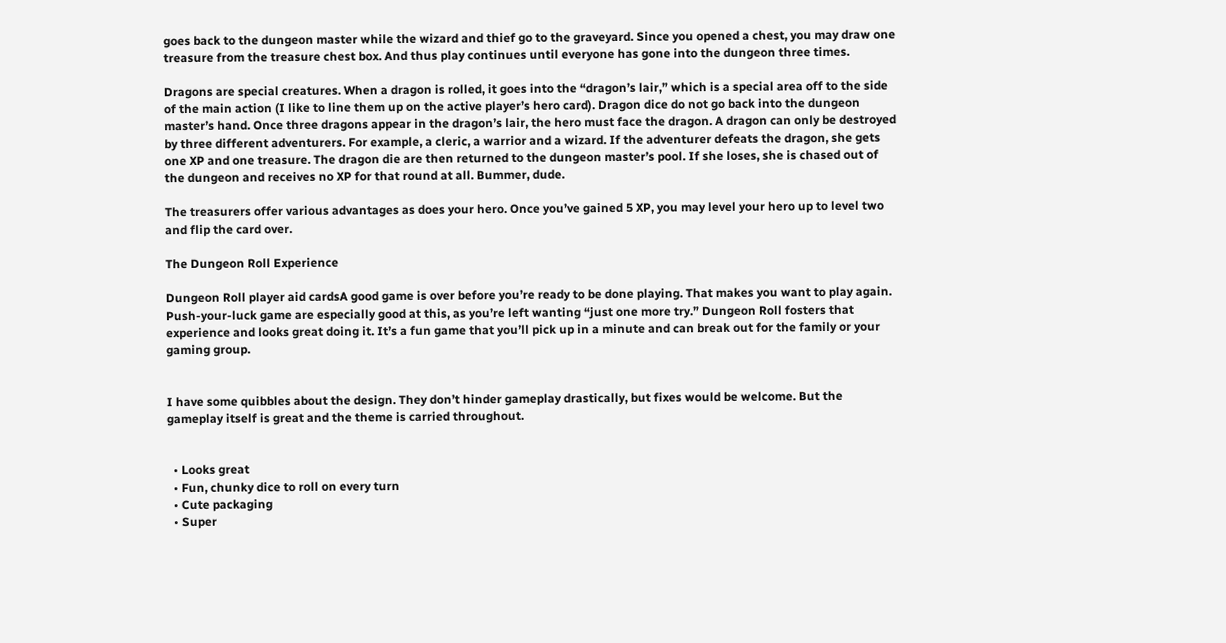goes back to the dungeon master while the wizard and thief go to the graveyard. Since you opened a chest, you may draw one treasure from the treasure chest box. And thus play continues until everyone has gone into the dungeon three times.

Dragons are special creatures. When a dragon is rolled, it goes into the “dragon’s lair,” which is a special area off to the side of the main action (I like to line them up on the active player’s hero card). Dragon dice do not go back into the dungeon master’s hand. Once three dragons appear in the dragon’s lair, the hero must face the dragon. A dragon can only be destroyed by three different adventurers. For example, a cleric, a warrior and a wizard. If the adventurer defeats the dragon, she gets one XP and one treasure. The dragon die are then returned to the dungeon master’s pool. If she loses, she is chased out of the dungeon and receives no XP for that round at all. Bummer, dude.

The treasurers offer various advantages as does your hero. Once you’ve gained 5 XP, you may level your hero up to level two and flip the card over.

The Dungeon Roll Experience

Dungeon Roll player aid cardsA good game is over before you’re ready to be done playing. That makes you want to play again. Push-your-luck game are especially good at this, as you’re left wanting “just one more try.” Dungeon Roll fosters that experience and looks great doing it. It’s a fun game that you’ll pick up in a minute and can break out for the family or your gaming group.


I have some quibbles about the design. They don’t hinder gameplay drastically, but fixes would be welcome. But the gameplay itself is great and the theme is carried throughout.


  • Looks great
  • Fun, chunky dice to roll on every turn
  • Cute packaging
  • Super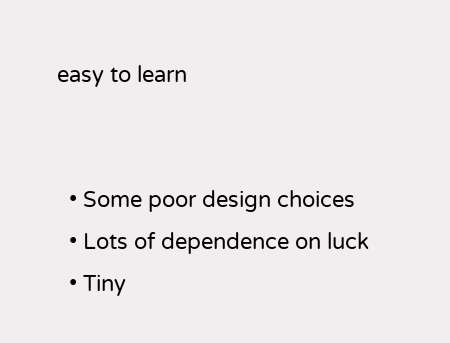easy to learn


  • Some poor design choices
  • Lots of dependence on luck
  • Tiny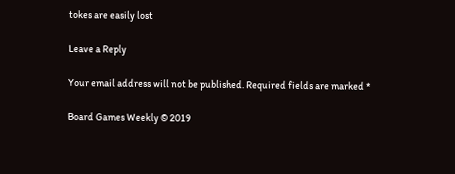tokes are easily lost

Leave a Reply

Your email address will not be published. Required fields are marked *

Board Games Weekly © 2019